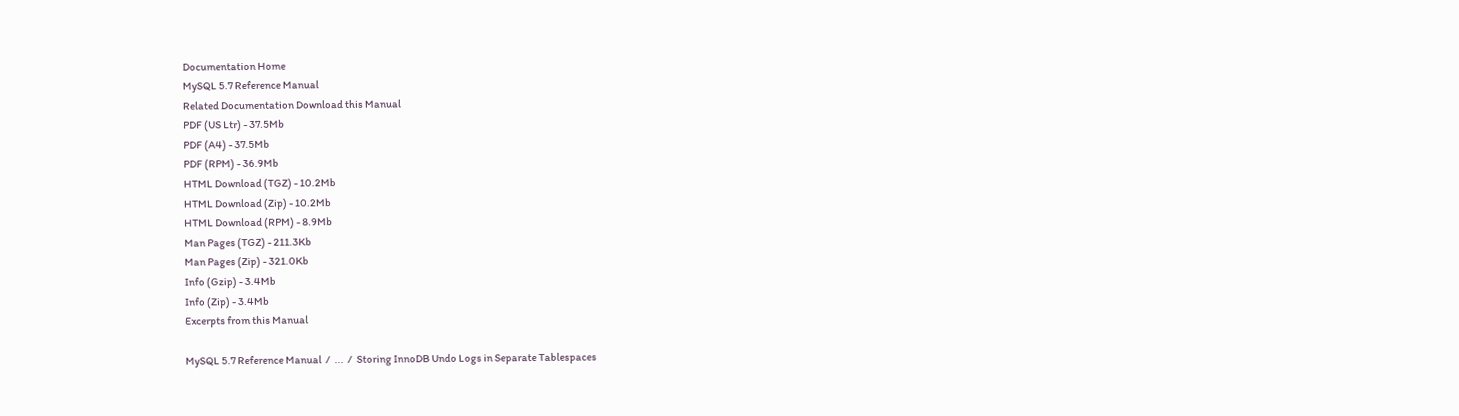Documentation Home
MySQL 5.7 Reference Manual
Related Documentation Download this Manual
PDF (US Ltr) - 37.5Mb
PDF (A4) - 37.5Mb
PDF (RPM) - 36.9Mb
HTML Download (TGZ) - 10.2Mb
HTML Download (Zip) - 10.2Mb
HTML Download (RPM) - 8.9Mb
Man Pages (TGZ) - 211.3Kb
Man Pages (Zip) - 321.0Kb
Info (Gzip) - 3.4Mb
Info (Zip) - 3.4Mb
Excerpts from this Manual

MySQL 5.7 Reference Manual  /  ...  /  Storing InnoDB Undo Logs in Separate Tablespaces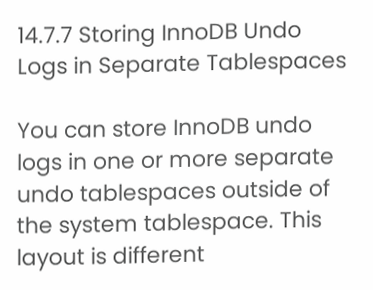14.7.7 Storing InnoDB Undo Logs in Separate Tablespaces

You can store InnoDB undo logs in one or more separate undo tablespaces outside of the system tablespace. This layout is different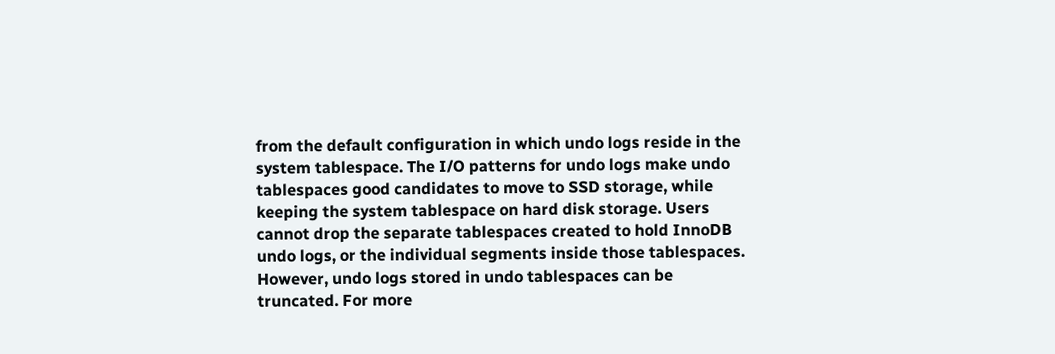from the default configuration in which undo logs reside in the system tablespace. The I/O patterns for undo logs make undo tablespaces good candidates to move to SSD storage, while keeping the system tablespace on hard disk storage. Users cannot drop the separate tablespaces created to hold InnoDB undo logs, or the individual segments inside those tablespaces. However, undo logs stored in undo tablespaces can be truncated. For more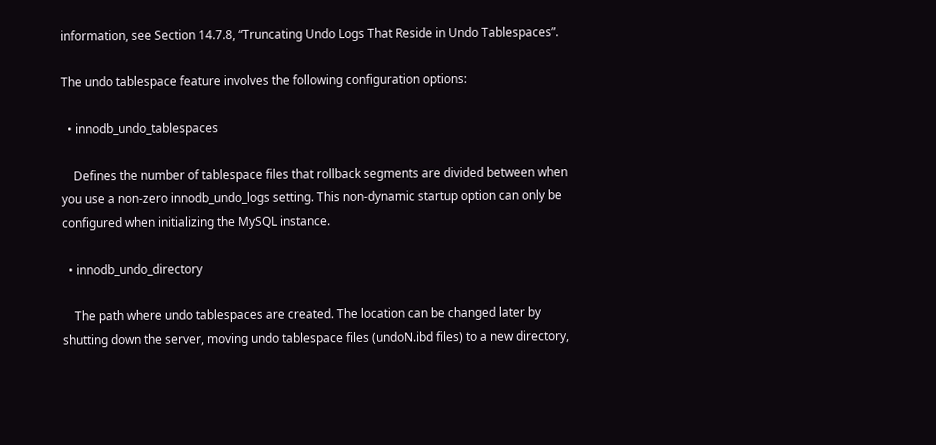information, see Section 14.7.8, “Truncating Undo Logs That Reside in Undo Tablespaces”.

The undo tablespace feature involves the following configuration options:

  • innodb_undo_tablespaces

    Defines the number of tablespace files that rollback segments are divided between when you use a non-zero innodb_undo_logs setting. This non-dynamic startup option can only be configured when initializing the MySQL instance.

  • innodb_undo_directory

    The path where undo tablespaces are created. The location can be changed later by shutting down the server, moving undo tablespace files (undoN.ibd files) to a new directory,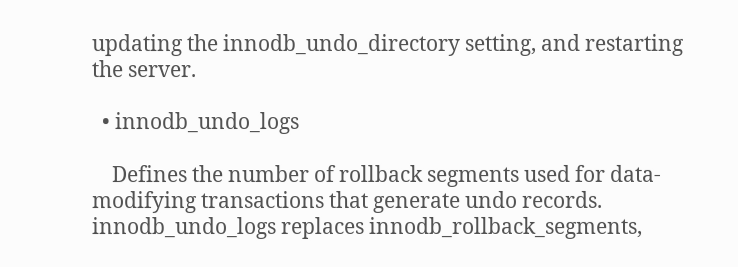updating the innodb_undo_directory setting, and restarting the server.

  • innodb_undo_logs

    Defines the number of rollback segments used for data-modifying transactions that generate undo records. innodb_undo_logs replaces innodb_rollback_segments,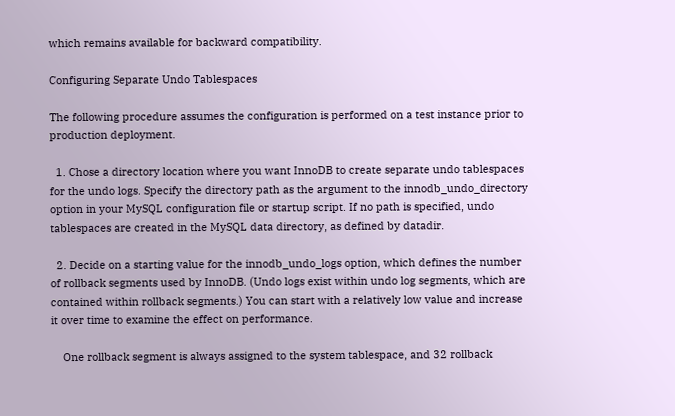which remains available for backward compatibility.

Configuring Separate Undo Tablespaces

The following procedure assumes the configuration is performed on a test instance prior to production deployment.

  1. Chose a directory location where you want InnoDB to create separate undo tablespaces for the undo logs. Specify the directory path as the argument to the innodb_undo_directory option in your MySQL configuration file or startup script. If no path is specified, undo tablespaces are created in the MySQL data directory, as defined by datadir.

  2. Decide on a starting value for the innodb_undo_logs option, which defines the number of rollback segments used by InnoDB. (Undo logs exist within undo log segments, which are contained within rollback segments.) You can start with a relatively low value and increase it over time to examine the effect on performance.

    One rollback segment is always assigned to the system tablespace, and 32 rollback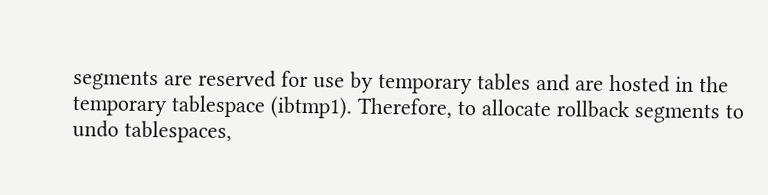segments are reserved for use by temporary tables and are hosted in the temporary tablespace (ibtmp1). Therefore, to allocate rollback segments to undo tablespaces,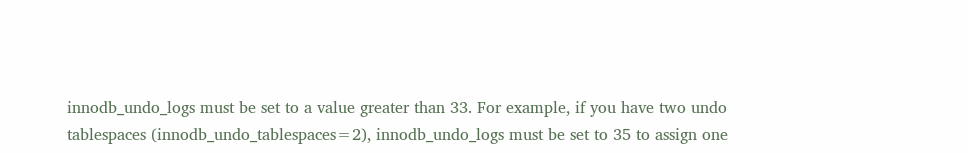innodb_undo_logs must be set to a value greater than 33. For example, if you have two undo tablespaces (innodb_undo_tablespaces=2), innodb_undo_logs must be set to 35 to assign one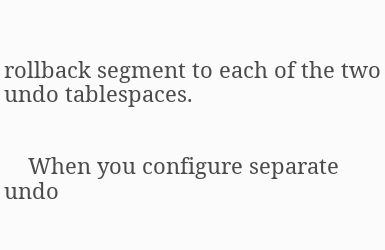rollback segment to each of the two undo tablespaces.


    When you configure separate undo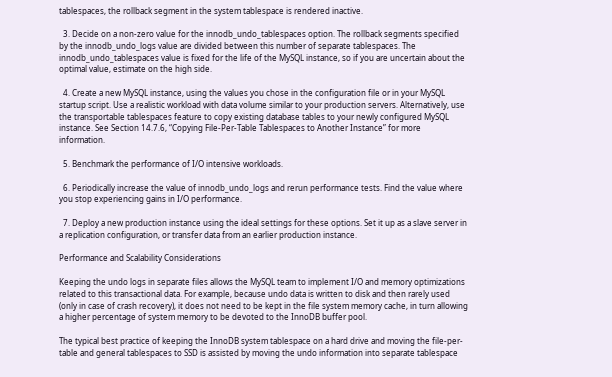tablespaces, the rollback segment in the system tablespace is rendered inactive.

  3. Decide on a non-zero value for the innodb_undo_tablespaces option. The rollback segments specified by the innodb_undo_logs value are divided between this number of separate tablespaces. The innodb_undo_tablespaces value is fixed for the life of the MySQL instance, so if you are uncertain about the optimal value, estimate on the high side.

  4. Create a new MySQL instance, using the values you chose in the configuration file or in your MySQL startup script. Use a realistic workload with data volume similar to your production servers. Alternatively, use the transportable tablespaces feature to copy existing database tables to your newly configured MySQL instance. See Section 14.7.6, “Copying File-Per-Table Tablespaces to Another Instance” for more information.

  5. Benchmark the performance of I/O intensive workloads.

  6. Periodically increase the value of innodb_undo_logs and rerun performance tests. Find the value where you stop experiencing gains in I/O performance.

  7. Deploy a new production instance using the ideal settings for these options. Set it up as a slave server in a replication configuration, or transfer data from an earlier production instance.

Performance and Scalability Considerations

Keeping the undo logs in separate files allows the MySQL team to implement I/O and memory optimizations related to this transactional data. For example, because undo data is written to disk and then rarely used (only in case of crash recovery), it does not need to be kept in the file system memory cache, in turn allowing a higher percentage of system memory to be devoted to the InnoDB buffer pool.

The typical best practice of keeping the InnoDB system tablespace on a hard drive and moving the file-per-table and general tablespaces to SSD is assisted by moving the undo information into separate tablespace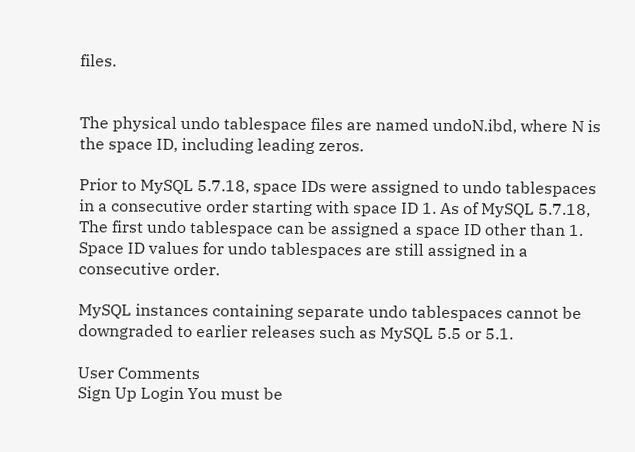files.


The physical undo tablespace files are named undoN.ibd, where N is the space ID, including leading zeros.

Prior to MySQL 5.7.18, space IDs were assigned to undo tablespaces in a consecutive order starting with space ID 1. As of MySQL 5.7.18, The first undo tablespace can be assigned a space ID other than 1. Space ID values for undo tablespaces are still assigned in a consecutive order.

MySQL instances containing separate undo tablespaces cannot be downgraded to earlier releases such as MySQL 5.5 or 5.1.

User Comments
Sign Up Login You must be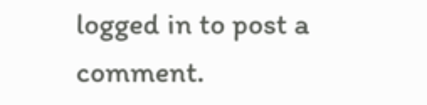logged in to post a comment.